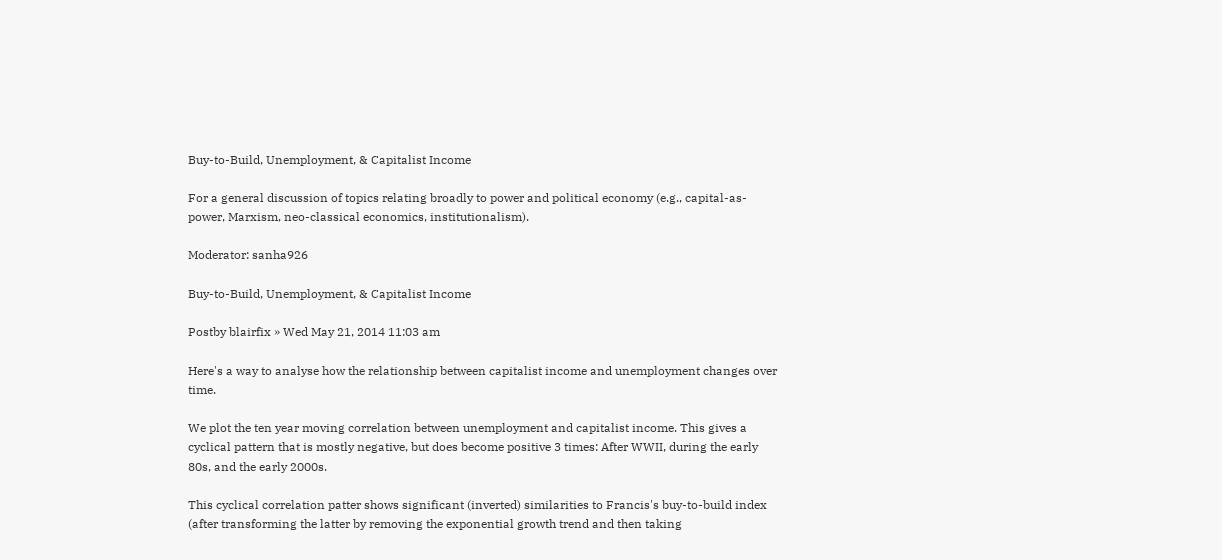Buy-to-Build, Unemployment, & Capitalist Income

For a general discussion of topics relating broadly to power and political economy (e.g., capital-as-power, Marxism, neo-classical economics, institutionalism).

Moderator: sanha926

Buy-to-Build, Unemployment, & Capitalist Income

Postby blairfix » Wed May 21, 2014 11:03 am

Here's a way to analyse how the relationship between capitalist income and unemployment changes over time.

We plot the ten year moving correlation between unemployment and capitalist income. This gives a cyclical pattern that is mostly negative, but does become positive 3 times: After WWII, during the early 80s, and the early 2000s.

This cyclical correlation patter shows significant (inverted) similarities to Francis's buy-to-build index (after transforming the latter by removing the exponential growth trend and then taking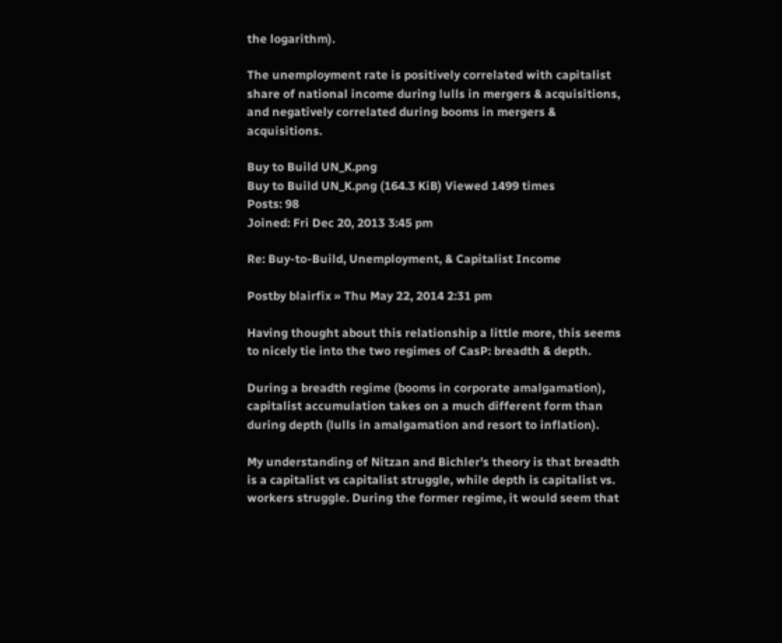the logarithm).

The unemployment rate is positively correlated with capitalist share of national income during lulls in mergers & acquisitions, and negatively correlated during booms in mergers & acquisitions.

Buy to Build UN_K.png
Buy to Build UN_K.png (164.3 KiB) Viewed 1499 times
Posts: 98
Joined: Fri Dec 20, 2013 3:45 pm

Re: Buy-to-Build, Unemployment, & Capitalist Income

Postby blairfix » Thu May 22, 2014 2:31 pm

Having thought about this relationship a little more, this seems to nicely tie into the two regimes of CasP: breadth & depth.

During a breadth regime (booms in corporate amalgamation), capitalist accumulation takes on a much different form than during depth (lulls in amalgamation and resort to inflation).

My understanding of Nitzan and Bichler's theory is that breadth is a capitalist vs capitalist struggle, while depth is capitalist vs. workers struggle. During the former regime, it would seem that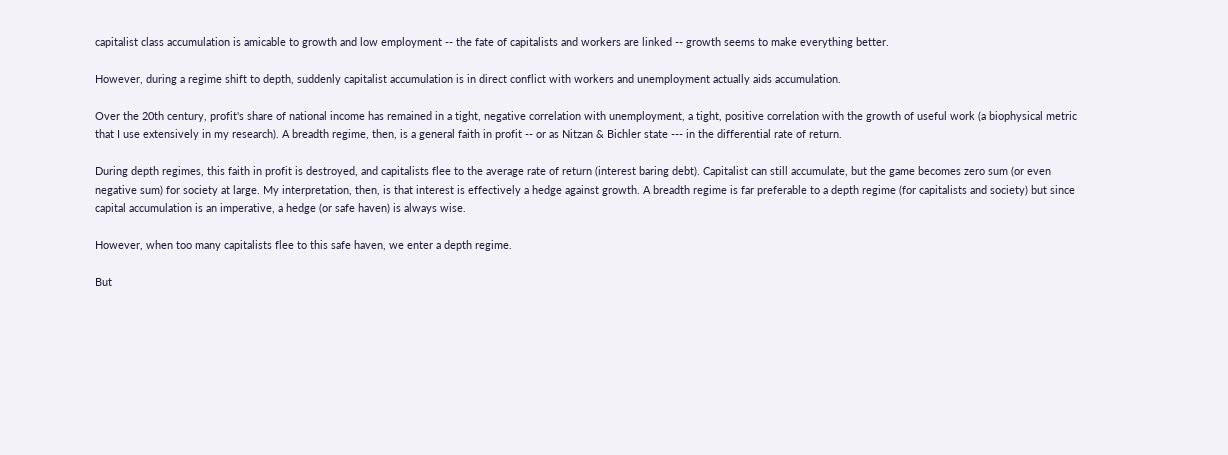capitalist class accumulation is amicable to growth and low employment -- the fate of capitalists and workers are linked -- growth seems to make everything better.

However, during a regime shift to depth, suddenly capitalist accumulation is in direct conflict with workers and unemployment actually aids accumulation.

Over the 20th century, profit's share of national income has remained in a tight, negative correlation with unemployment, a tight, positive correlation with the growth of useful work (a biophysical metric that I use extensively in my research). A breadth regime, then, is a general faith in profit -- or as Nitzan & Bichler state --- in the differential rate of return.

During depth regimes, this faith in profit is destroyed, and capitalists flee to the average rate of return (interest baring debt). Capitalist can still accumulate, but the game becomes zero sum (or even negative sum) for society at large. My interpretation, then, is that interest is effectively a hedge against growth. A breadth regime is far preferable to a depth regime (for capitalists and society) but since capital accumulation is an imperative, a hedge (or safe haven) is always wise.

However, when too many capitalists flee to this safe haven, we enter a depth regime.

But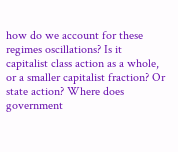how do we account for these regimes oscillations? Is it capitalist class action as a whole, or a smaller capitalist fraction? Or state action? Where does government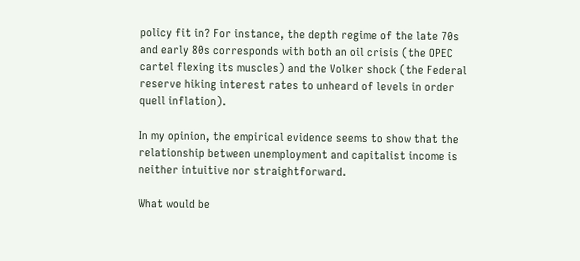policy fit in? For instance, the depth regime of the late 70s and early 80s corresponds with both an oil crisis (the OPEC cartel flexing its muscles) and the Volker shock (the Federal reserve hiking interest rates to unheard of levels in order quell inflation).

In my opinion, the empirical evidence seems to show that the relationship between unemployment and capitalist income is neither intuitive nor straightforward.

What would be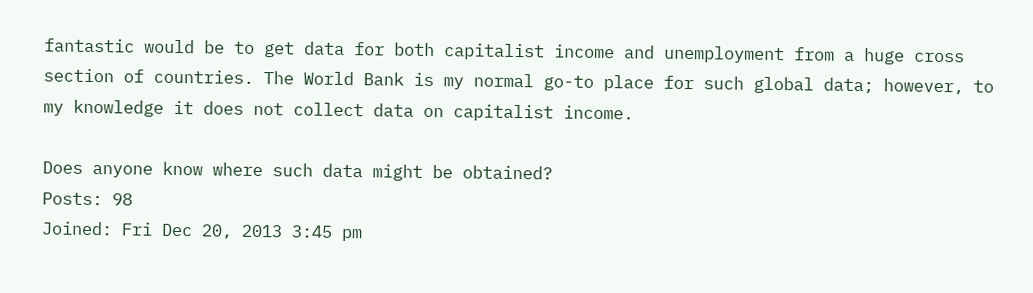fantastic would be to get data for both capitalist income and unemployment from a huge cross section of countries. The World Bank is my normal go-to place for such global data; however, to my knowledge it does not collect data on capitalist income.

Does anyone know where such data might be obtained?
Posts: 98
Joined: Fri Dec 20, 2013 3:45 pm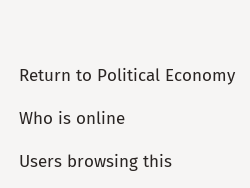Return to Political Economy

Who is online

Users browsing this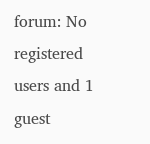forum: No registered users and 1 guest